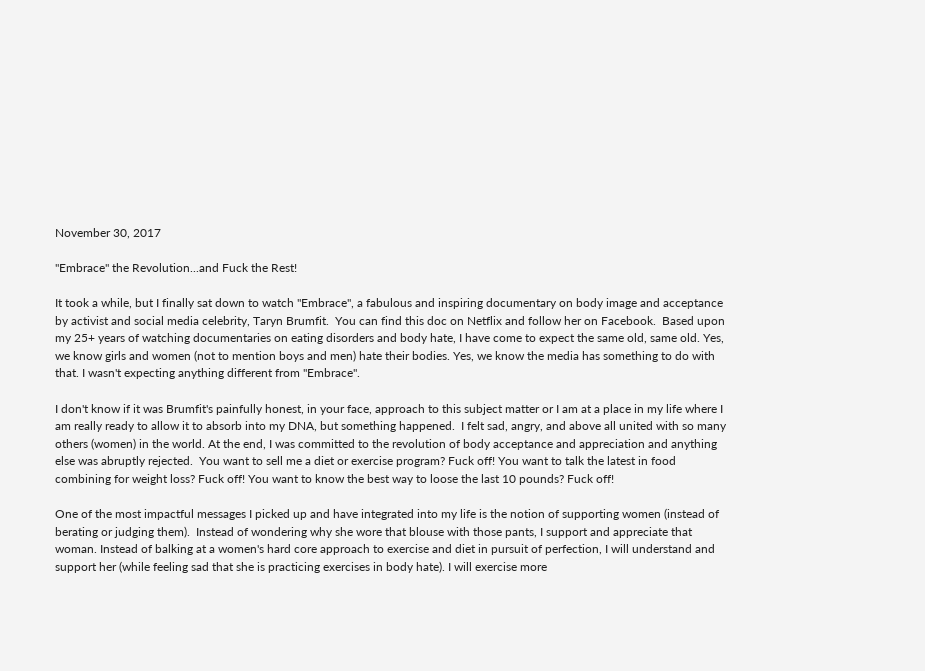November 30, 2017

"Embrace" the Revolution...and Fuck the Rest!

It took a while, but I finally sat down to watch "Embrace", a fabulous and inspiring documentary on body image and acceptance by activist and social media celebrity, Taryn Brumfit.  You can find this doc on Netflix and follow her on Facebook.  Based upon my 25+ years of watching documentaries on eating disorders and body hate, I have come to expect the same old, same old. Yes, we know girls and women (not to mention boys and men) hate their bodies. Yes, we know the media has something to do with that. I wasn't expecting anything different from "Embrace".

I don't know if it was Brumfit's painfully honest, in your face, approach to this subject matter or I am at a place in my life where I am really ready to allow it to absorb into my DNA, but something happened.  I felt sad, angry, and above all united with so many others (women) in the world. At the end, I was committed to the revolution of body acceptance and appreciation and anything else was abruptly rejected.  You want to sell me a diet or exercise program? Fuck off! You want to talk the latest in food combining for weight loss? Fuck off! You want to know the best way to loose the last 10 pounds? Fuck off!

One of the most impactful messages I picked up and have integrated into my life is the notion of supporting women (instead of berating or judging them).  Instead of wondering why she wore that blouse with those pants, I support and appreciate that woman. Instead of balking at a women's hard core approach to exercise and diet in pursuit of perfection, I will understand and support her (while feeling sad that she is practicing exercises in body hate). I will exercise more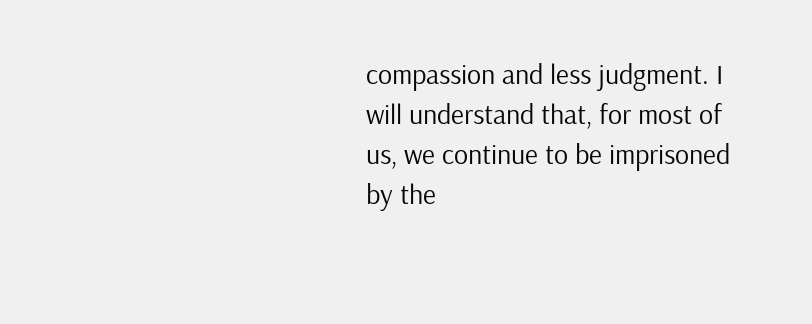compassion and less judgment. I will understand that, for most of us, we continue to be imprisoned by the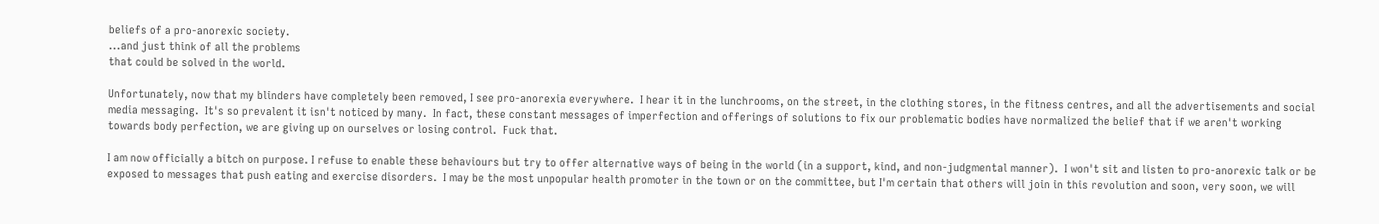beliefs of a pro-anorexic society.
...and just think of all the problems
that could be solved in the world.

Unfortunately, now that my blinders have completely been removed, I see pro-anorexia everywhere.  I hear it in the lunchrooms, on the street, in the clothing stores, in the fitness centres, and all the advertisements and social media messaging.  It's so prevalent it isn't noticed by many.  In fact, these constant messages of imperfection and offerings of solutions to fix our problematic bodies have normalized the belief that if we aren't working towards body perfection, we are giving up on ourselves or losing control.  Fuck that.

I am now officially a bitch on purpose. I refuse to enable these behaviours but try to offer alternative ways of being in the world (in a support, kind, and non-judgmental manner).  I won't sit and listen to pro-anorexic talk or be exposed to messages that push eating and exercise disorders.  I may be the most unpopular health promoter in the town or on the committee, but I'm certain that others will join in this revolution and soon, very soon, we will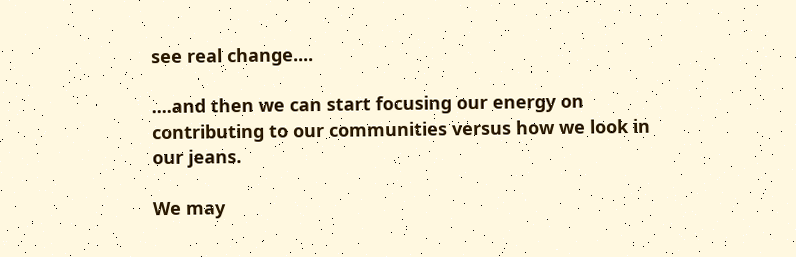see real change....

....and then we can start focusing our energy on contributing to our communities versus how we look in our jeans.

We may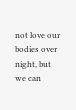not love our bodies over night, but we can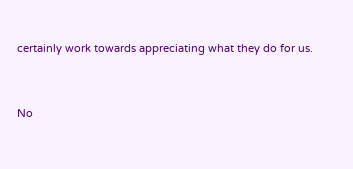certainly work towards appreciating what they do for us.


No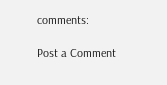comments:

Post a Comment